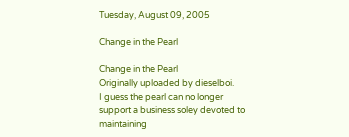Tuesday, August 09, 2005

Change in the Pearl

Change in the Pearl
Originally uploaded by dieselboi.
I guess the pearl can no longer support a business soley devoted to maintaining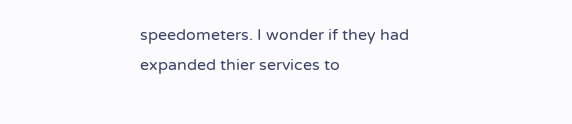speedometers. I wonder if they had expanded thier services to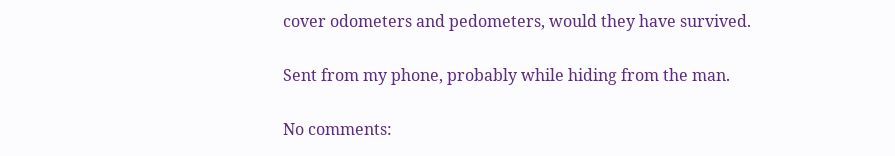cover odometers and pedometers, would they have survived.

Sent from my phone, probably while hiding from the man.

No comments: